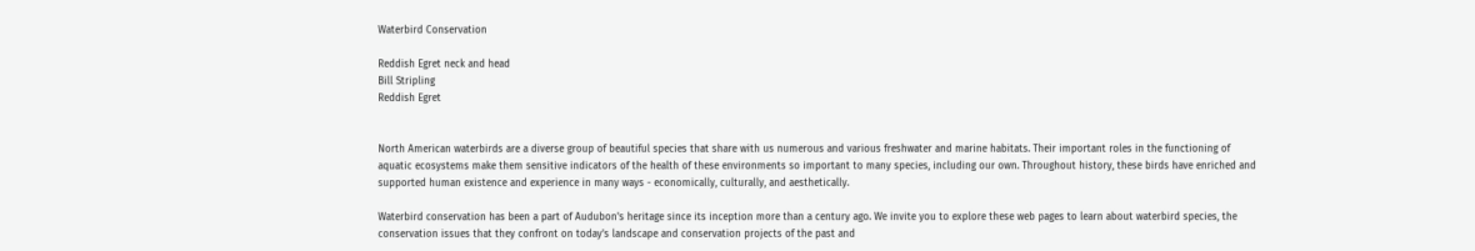Waterbird Conservation

Reddish Egret neck and head
Bill Stripling
Reddish Egret


North American waterbirds are a diverse group of beautiful species that share with us numerous and various freshwater and marine habitats. Their important roles in the functioning of aquatic ecosystems make them sensitive indicators of the health of these environments so important to many species, including our own. Throughout history, these birds have enriched and supported human existence and experience in many ways - economically, culturally, and aesthetically.

Waterbird conservation has been a part of Audubon's heritage since its inception more than a century ago. We invite you to explore these web pages to learn about waterbird species, the conservation issues that they confront on today's landscape and conservation projects of the past and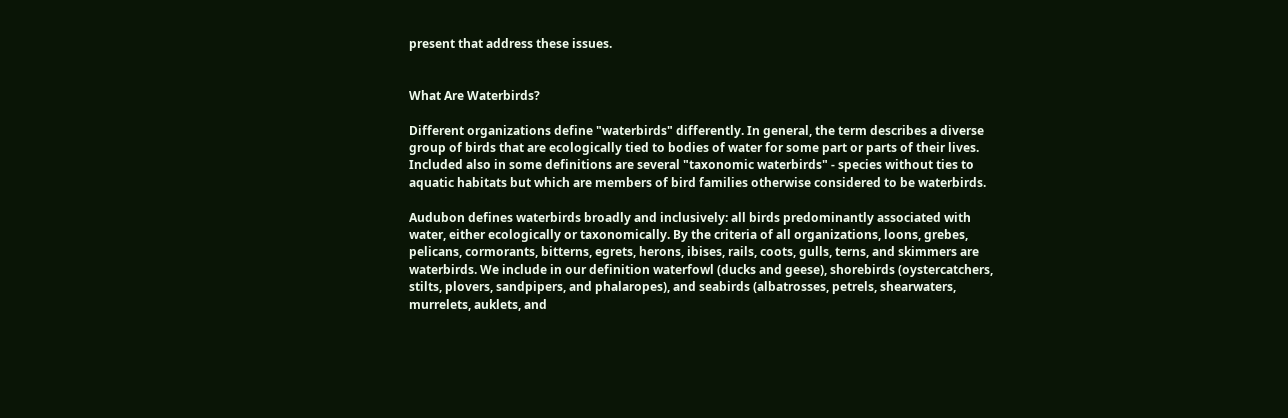present that address these issues.


What Are Waterbirds?

Different organizations define "waterbirds" differently. In general, the term describes a diverse group of birds that are ecologically tied to bodies of water for some part or parts of their lives. Included also in some definitions are several "taxonomic waterbirds" - species without ties to aquatic habitats but which are members of bird families otherwise considered to be waterbirds.

Audubon defines waterbirds broadly and inclusively: all birds predominantly associated with water, either ecologically or taxonomically. By the criteria of all organizations, loons, grebes, pelicans, cormorants, bitterns, egrets, herons, ibises, rails, coots, gulls, terns, and skimmers are waterbirds. We include in our definition waterfowl (ducks and geese), shorebirds (oystercatchers, stilts, plovers, sandpipers, and phalaropes), and seabirds (albatrosses, petrels, shearwaters, murrelets, auklets, and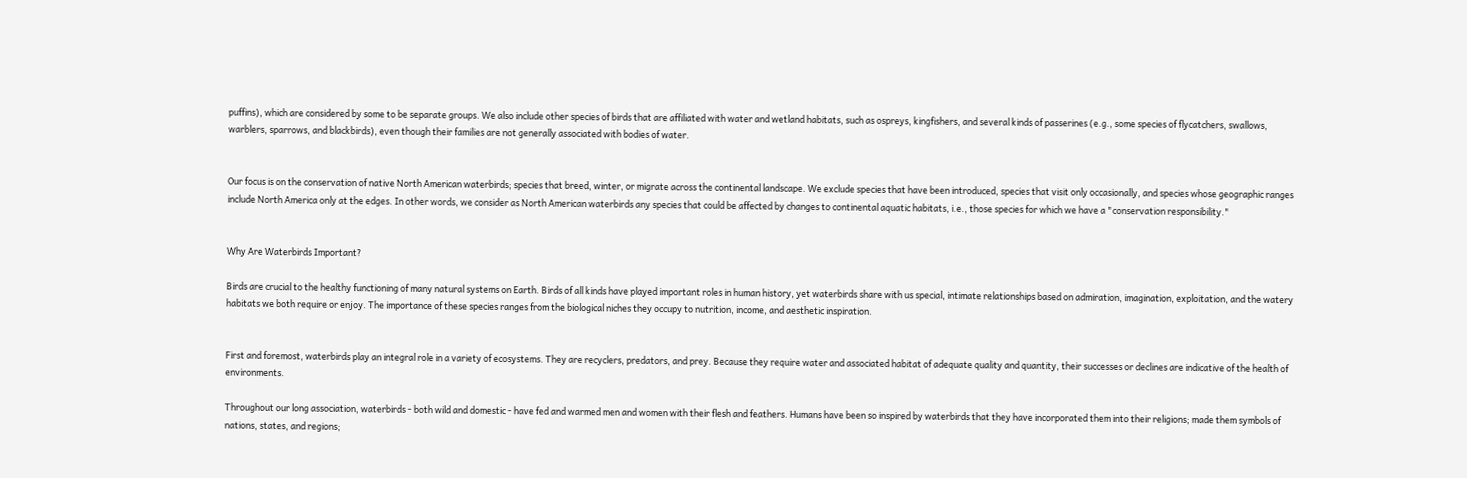puffins), which are considered by some to be separate groups. We also include other species of birds that are affiliated with water and wetland habitats, such as ospreys, kingfishers, and several kinds of passerines (e.g., some species of flycatchers, swallows, warblers, sparrows, and blackbirds), even though their families are not generally associated with bodies of water.


Our focus is on the conservation of native North American waterbirds; species that breed, winter, or migrate across the continental landscape. We exclude species that have been introduced, species that visit only occasionally, and species whose geographic ranges include North America only at the edges. In other words, we consider as North American waterbirds any species that could be affected by changes to continental aquatic habitats, i.e., those species for which we have a "conservation responsibility."


Why Are Waterbirds Important?

Birds are crucial to the healthy functioning of many natural systems on Earth. Birds of all kinds have played important roles in human history, yet waterbirds share with us special, intimate relationships based on admiration, imagination, exploitation, and the watery habitats we both require or enjoy. The importance of these species ranges from the biological niches they occupy to nutrition, income, and aesthetic inspiration.


First and foremost, waterbirds play an integral role in a variety of ecosystems. They are recyclers, predators, and prey. Because they require water and associated habitat of adequate quality and quantity, their successes or declines are indicative of the health of environments.

Throughout our long association, waterbirds - both wild and domestic - have fed and warmed men and women with their flesh and feathers. Humans have been so inspired by waterbirds that they have incorporated them into their religions; made them symbols of nations, states, and regions;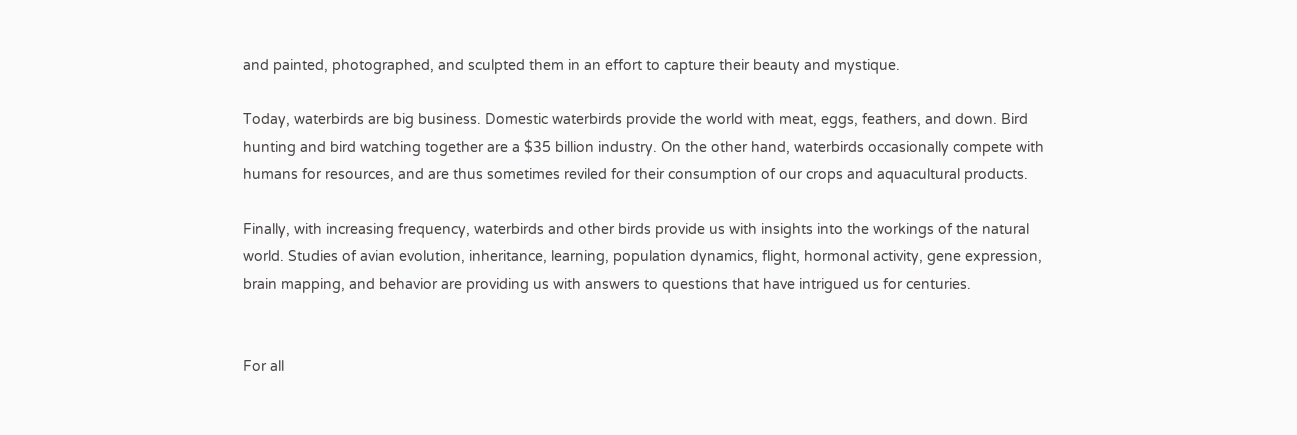and painted, photographed, and sculpted them in an effort to capture their beauty and mystique.

Today, waterbirds are big business. Domestic waterbirds provide the world with meat, eggs, feathers, and down. Bird hunting and bird watching together are a $35 billion industry. On the other hand, waterbirds occasionally compete with humans for resources, and are thus sometimes reviled for their consumption of our crops and aquacultural products.

Finally, with increasing frequency, waterbirds and other birds provide us with insights into the workings of the natural world. Studies of avian evolution, inheritance, learning, population dynamics, flight, hormonal activity, gene expression, brain mapping, and behavior are providing us with answers to questions that have intrigued us for centuries.


For all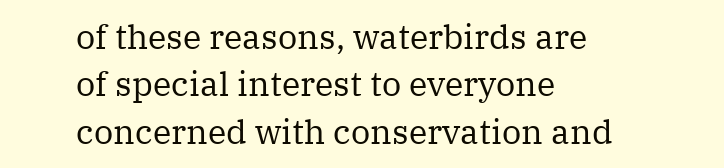of these reasons, waterbirds are of special interest to everyone concerned with conservation and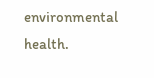environmental health.